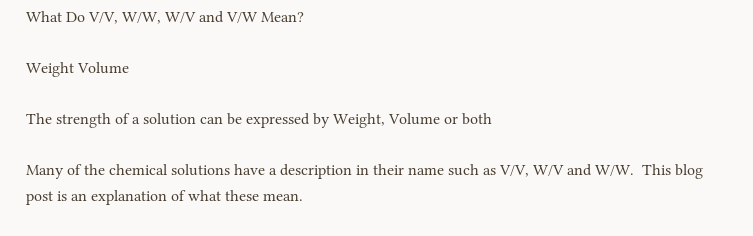What Do V/V, W/W, W/V and V/W Mean?

Weight Volume

The strength of a solution can be expressed by Weight, Volume or both

Many of the chemical solutions have a description in their name such as V/V, W/V and W/W.  This blog post is an explanation of what these mean.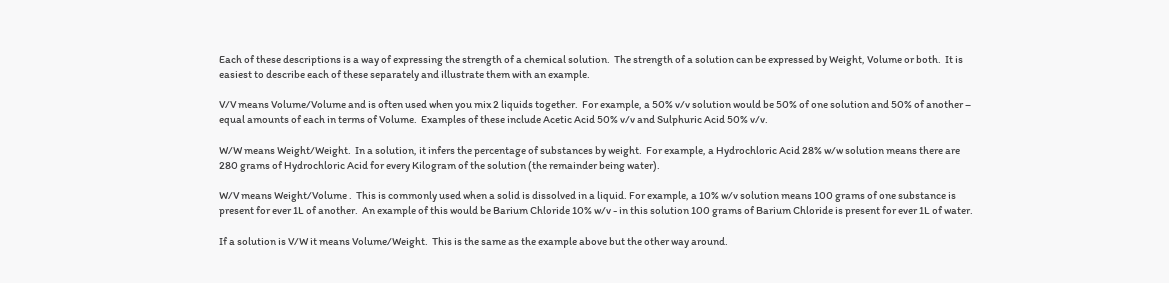Each of these descriptions is a way of expressing the strength of a chemical solution.  The strength of a solution can be expressed by Weight, Volume or both.  It is easiest to describe each of these separately and illustrate them with an example.

V/V means Volume/Volume and is often used when you mix 2 liquids together.  For example, a 50% v/v solution would be 50% of one solution and 50% of another – equal amounts of each in terms of Volume.  Examples of these include Acetic Acid 50% v/v and Sulphuric Acid 50% v/v.

W/W means Weight/Weight.  In a solution, it infers the percentage of substances by weight.  For example, a Hydrochloric Acid 28% w/w solution means there are 280 grams of Hydrochloric Acid for every Kilogram of the solution (the remainder being water).

W/V means Weight/Volume .  This is commonly used when a solid is dissolved in a liquid. For example, a 10% w/v solution means 100 grams of one substance is present for ever 1L of another.  An example of this would be Barium Chloride 10% w/v - in this solution 100 grams of Barium Chloride is present for ever 1L of water.

If a solution is V/W it means Volume/Weight.  This is the same as the example above but the other way around.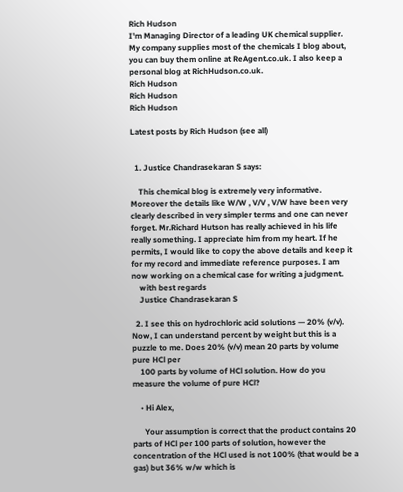Rich Hudson
I'm Managing Director of a leading UK chemical supplier. My company supplies most of the chemicals I blog about, you can buy them online at ReAgent.co.uk. I also keep a personal blog at RichHudson.co.uk.
Rich Hudson
Rich Hudson
Rich Hudson

Latest posts by Rich Hudson (see all)


  1. Justice Chandrasekaran S says:

    This chemical blog is extremely very informative. Moreover the details like W/W , V/V , V/W have been very clearly described in very simpler terms and one can never forget. Mr.Richard Hutson has really achieved in his life really something. I appreciate him from my heart. If he permits, I would like to copy the above details and keep it for my record and immediate reference purposes. I am now working on a chemical case for writing a judgment.
    with best regards
    Justice Chandrasekaran S

  2. I see this on hydrochloric acid solutions — 20% (v/v). Now, I can understand percent by weight but this is a puzzle to me. Does 20% (v/v) mean 20 parts by volume pure HCl per
    100 parts by volume of HCl solution. How do you measure the volume of pure HCl?

    • Hi Alex,

      Your assumption is correct that the product contains 20 parts of HCl per 100 parts of solution, however the concentration of the HCl used is not 100% (that would be a gas) but 36% w/w which is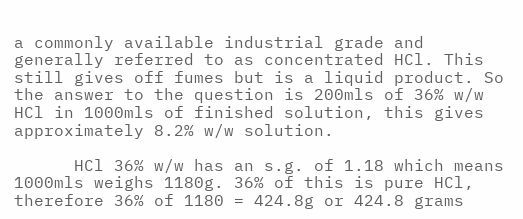a commonly available industrial grade and generally referred to as concentrated HCl. This still gives off fumes but is a liquid product. So the answer to the question is 200mls of 36% w/w HCl in 1000mls of finished solution, this gives approximately 8.2% w/w solution.

      HCl 36% w/w has an s.g. of 1.18 which means 1000mls weighs 1180g. 36% of this is pure HCl, therefore 36% of 1180 = 424.8g or 424.8 grams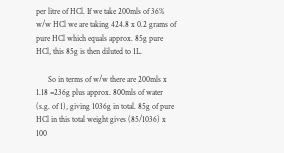per litre of HCl. If we take 200mls of 36% w/w HCl we are taking 424.8 x 0.2 grams of pure HCl which equals approx. 85g pure HCl, this 85g is then diluted to 1L.

      So in terms of w/w there are 200mls x 1.18 =236g plus approx. 800mls of water (s.g. of 1), giving 1036g in total. 85g of pure HCl in this total weight gives (85/1036) x 100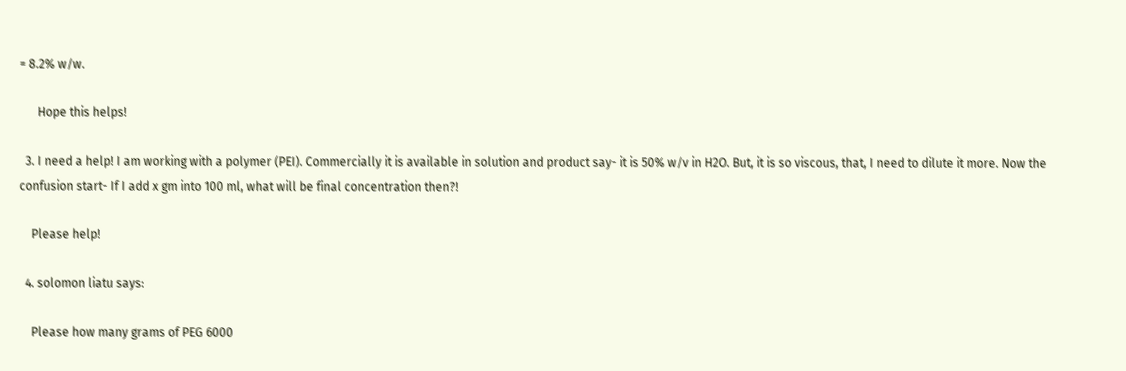= 8.2% w/w.

      Hope this helps!

  3. I need a help! I am working with a polymer (PEI). Commercially it is available in solution and product say- it is 50% w/v in H2O. But, it is so viscous, that, I need to dilute it more. Now the confusion start- If I add x gm into 100 ml, what will be final concentration then?!

    Please help!

  4. solomon liatu says:

    Please how many grams of PEG 6000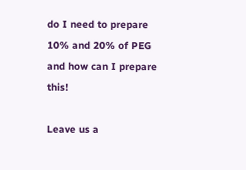do I need to prepare 10% and 20% of PEG and how can I prepare this!

Leave us a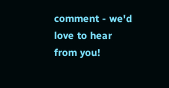comment - we'd love to hear from you!